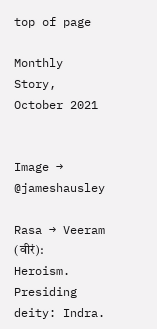top of page

Monthly Story, October 2021


Image → @jameshausley

Rasa → Veeram (वीरं): Heroism. Presiding deity: Indra.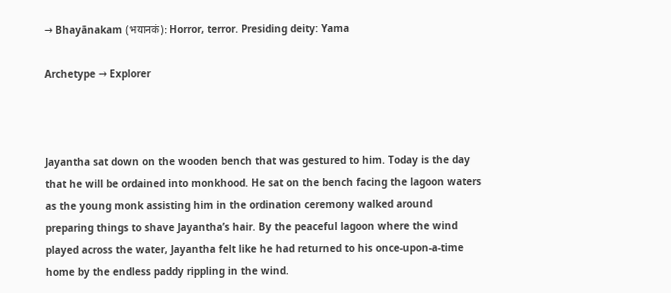→ Bhayānakam (भयानकं): Horror, terror. Presiding deity: Yama

Archetype → Explorer



Jayantha sat down on the wooden bench that was gestured to him. Today is the day that he will be ordained into monkhood. He sat on the bench facing the lagoon waters as the young monk assisting him in the ordination ceremony walked around preparing things to shave Jayantha’s hair. By the peaceful lagoon where the wind played across the water, Jayantha felt like he had returned to his once-upon-a-time home by the endless paddy rippling in the wind.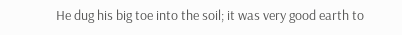He dug his big toe into the soil; it was very good earth to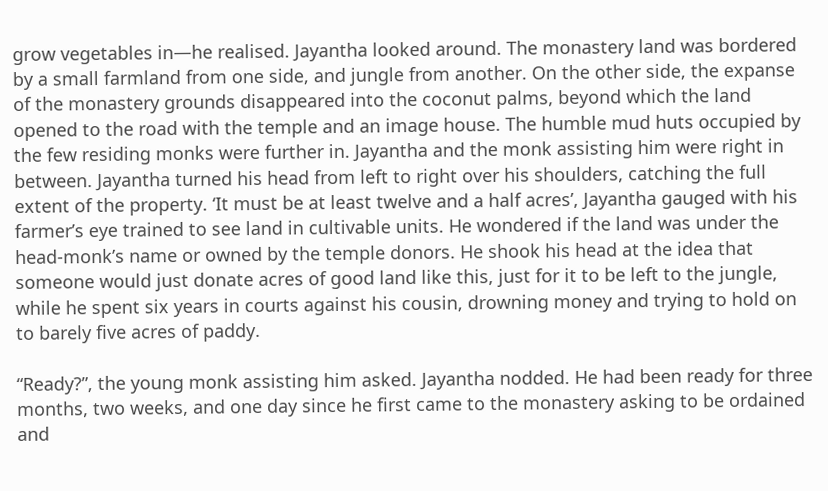grow vegetables in—he realised. Jayantha looked around. The monastery land was bordered by a small farmland from one side, and jungle from another. On the other side, the expanse of the monastery grounds disappeared into the coconut palms, beyond which the land opened to the road with the temple and an image house. The humble mud huts occupied by the few residing monks were further in. Jayantha and the monk assisting him were right in between. Jayantha turned his head from left to right over his shoulders, catching the full extent of the property. ‘It must be at least twelve and a half acres’, Jayantha gauged with his farmer’s eye trained to see land in cultivable units. He wondered if the land was under the head-monk’s name or owned by the temple donors. He shook his head at the idea that someone would just donate acres of good land like this, just for it to be left to the jungle, while he spent six years in courts against his cousin, drowning money and trying to hold on to barely five acres of paddy.

“Ready?”, the young monk assisting him asked. Jayantha nodded. He had been ready for three months, two weeks, and one day since he first came to the monastery asking to be ordained and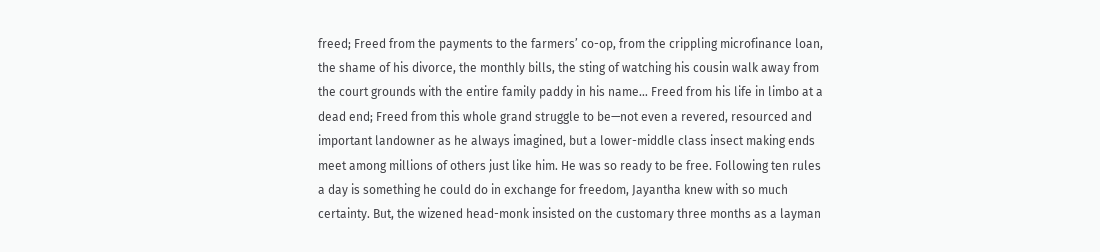freed; Freed from the payments to the farmers’ co-op, from the crippling microfinance loan, the shame of his divorce, the monthly bills, the sting of watching his cousin walk away from the court grounds with the entire family paddy in his name… Freed from his life in limbo at a dead end; Freed from this whole grand struggle to be—not even a revered, resourced and important landowner as he always imagined, but a lower-middle class insect making ends meet among millions of others just like him. He was so ready to be free. Following ten rules a day is something he could do in exchange for freedom, Jayantha knew with so much certainty. But, the wizened head-monk insisted on the customary three months as a layman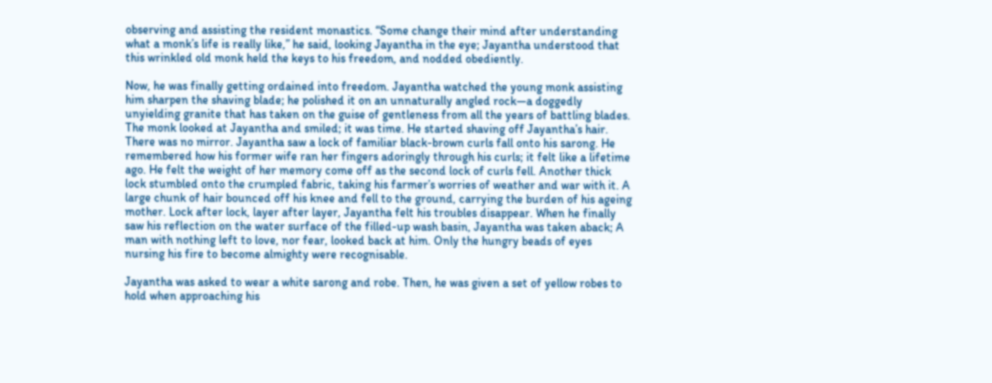observing and assisting the resident monastics. “Some change their mind after understanding what a monk’s life is really like,” he said, looking Jayantha in the eye; Jayantha understood that this wrinkled old monk held the keys to his freedom, and nodded obediently.

Now, he was finally getting ordained into freedom. Jayantha watched the young monk assisting him sharpen the shaving blade; he polished it on an unnaturally angled rock—a doggedly unyielding granite that has taken on the guise of gentleness from all the years of battling blades. The monk looked at Jayantha and smiled; it was time. He started shaving off Jayantha’s hair. There was no mirror. Jayantha saw a lock of familiar black-brown curls fall onto his sarong. He remembered how his former wife ran her fingers adoringly through his curls; it felt like a lifetime ago. He felt the weight of her memory come off as the second lock of curls fell. Another thick lock stumbled onto the crumpled fabric, taking his farmer’s worries of weather and war with it. A large chunk of hair bounced off his knee and fell to the ground, carrying the burden of his ageing mother. Lock after lock, layer after layer, Jayantha felt his troubles disappear. When he finally saw his reflection on the water surface of the filled-up wash basin, Jayantha was taken aback; A man with nothing left to love, nor fear, looked back at him. Only the hungry beads of eyes nursing his fire to become almighty were recognisable.

Jayantha was asked to wear a white sarong and robe. Then, he was given a set of yellow robes to hold when approaching his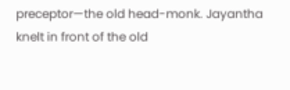preceptor—the old head-monk. Jayantha knelt in front of the old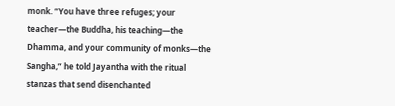monk. “You have three refuges; your teacher—the Buddha, his teaching—the Dhamma, and your community of monks—the Sangha,” he told Jayantha with the ritual stanzas that send disenchanted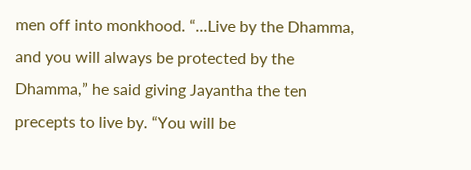men off into monkhood. “...Live by the Dhamma, and you will always be protected by the Dhamma,” he said giving Jayantha the ten precepts to live by. “You will be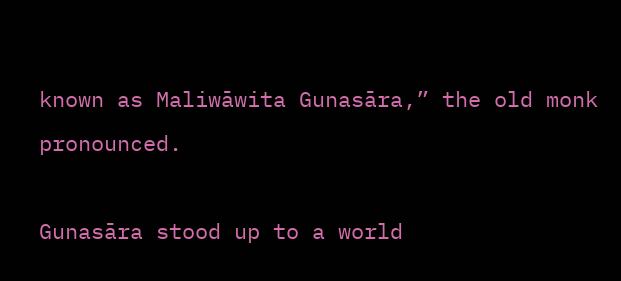known as Maliwāwita Gunasāra,” the old monk pronounced.

Gunasāra stood up to a world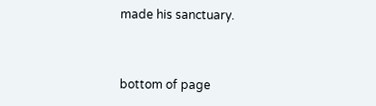made his sanctuary.


bottom of page